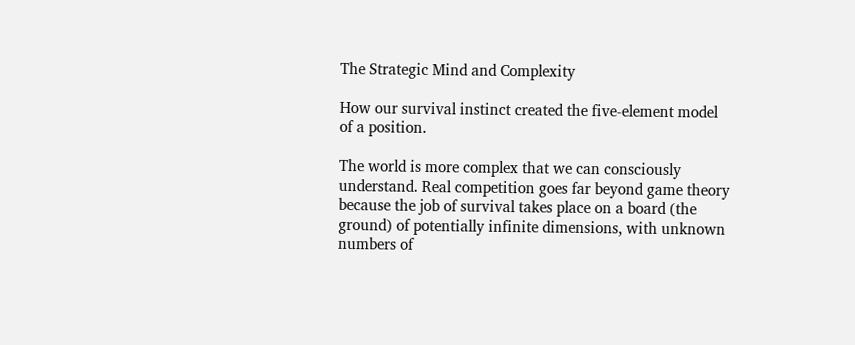The Strategic Mind and Complexity

How our survival instinct created the five-element model of a position.

The world is more complex that we can consciously understand. Real competition goes far beyond game theory because the job of survival takes place on a board (the ground) of potentially infinite dimensions, with unknown numbers of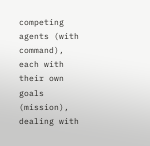competing agents (with command), each with their own goals (mission), dealing with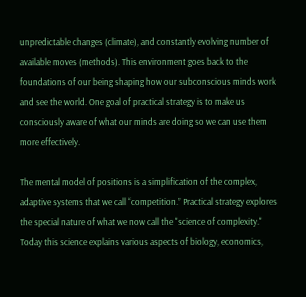unpredictable changes (climate), and constantly evolving number of available moves (methods). This environment goes back to the foundations of our being shaping how our subconscious minds work and see the world. One goal of practical strategy is to make us consciously aware of what our minds are doing so we can use them more effectively.

The mental model of positions is a simplification of the complex, adaptive systems that we call “competition.” Practical strategy explores the special nature of what we now call the "science of complexity." Today this science explains various aspects of biology, economics,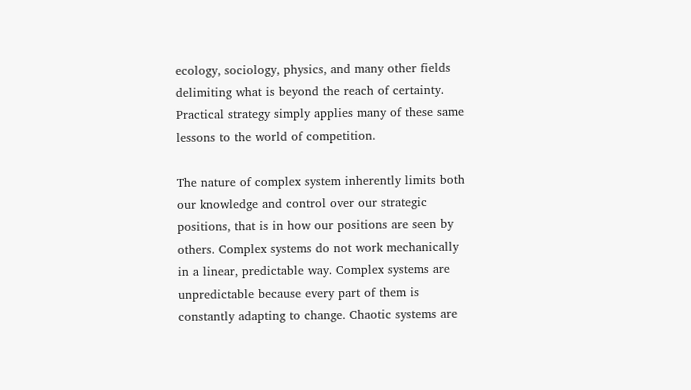ecology, sociology, physics, and many other fields delimiting what is beyond the reach of certainty. Practical strategy simply applies many of these same lessons to the world of competition.

The nature of complex system inherently limits both our knowledge and control over our strategic positions, that is in how our positions are seen by others. Complex systems do not work mechanically in a linear, predictable way. Complex systems are unpredictable because every part of them is constantly adapting to change. Chaotic systems are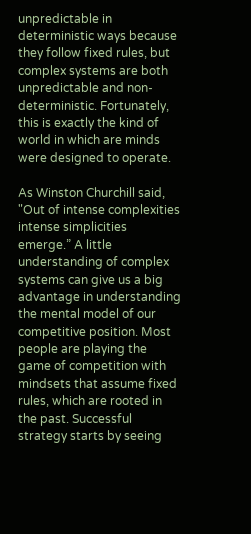unpredictable in deterministic ways because they follow fixed rules, but complex systems are both unpredictable and non-deterministic. Fortunately, this is exactly the kind of world in which are minds were designed to operate.

As Winston Churchill said, "Out of intense complexities intense simplicities emerge.” A little understanding of complex systems can give us a big advantage in understanding the mental model of our competitive position. Most people are playing the game of competition with mindsets that assume fixed rules, which are rooted in the past. Successful strategy starts by seeing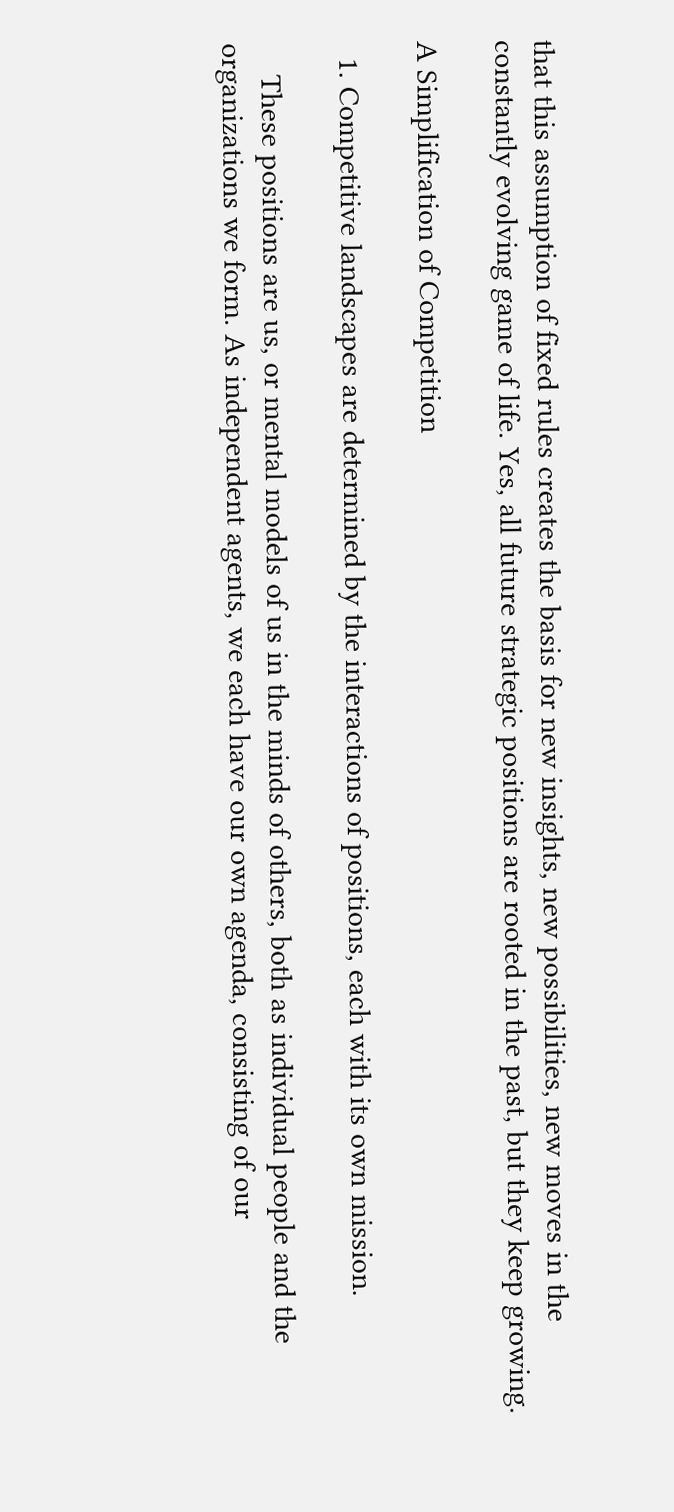that this assumption of fixed rules creates the basis for new insights, new possibilities, new moves in the constantly evolving game of life. Yes, all future strategic positions are rooted in the past, but they keep growing.

A Simplification of Competition

  1. Competitive landscapes are determined by the interactions of positions, each with its own mission.

    These positions are us, or mental models of us in the minds of others, both as individual people and the organizations we form. As independent agents, we each have our own agenda, consisting of our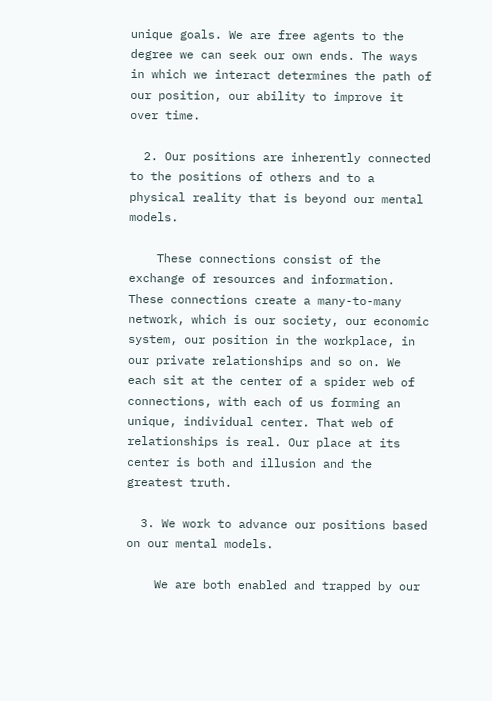unique goals. We are free agents to the degree we can seek our own ends. The ways in which we interact determines the path of our position, our ability to improve it over time.

  2. Our positions are inherently connected to the positions of others and to a physical reality that is beyond our mental models.

    These connections consist of the exchange of resources and information. These connections create a many-to-many network, which is our society, our economic system, our position in the workplace, in our private relationships and so on. We each sit at the center of a spider web of connections, with each of us forming an unique, individual center. That web of relationships is real. Our place at its center is both and illusion and the greatest truth.

  3. We work to advance our positions based on our mental models.

    We are both enabled and trapped by our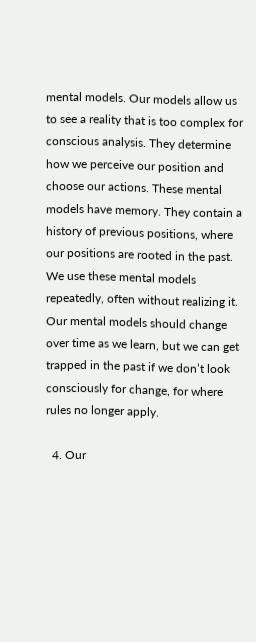mental models. Our models allow us to see a reality that is too complex for conscious analysis. They determine how we perceive our position and choose our actions. These mental models have memory. They contain a history of previous positions, where our positions are rooted in the past. We use these mental models repeatedly, often without realizing it. Our mental models should change over time as we learn, but we can get trapped in the past if we don’t look consciously for change, for where rules no longer apply.

  4. Our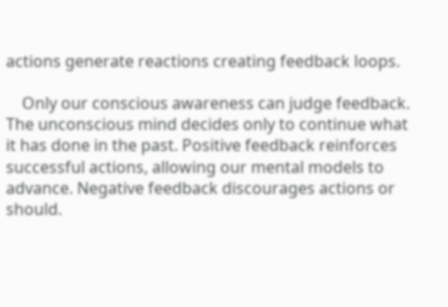actions generate reactions creating feedback loops.

    Only our conscious awareness can judge feedback. The unconscious mind decides only to continue what it has done in the past. Positive feedback reinforces successful actions, allowing our mental models to advance. Negative feedback discourages actions or should.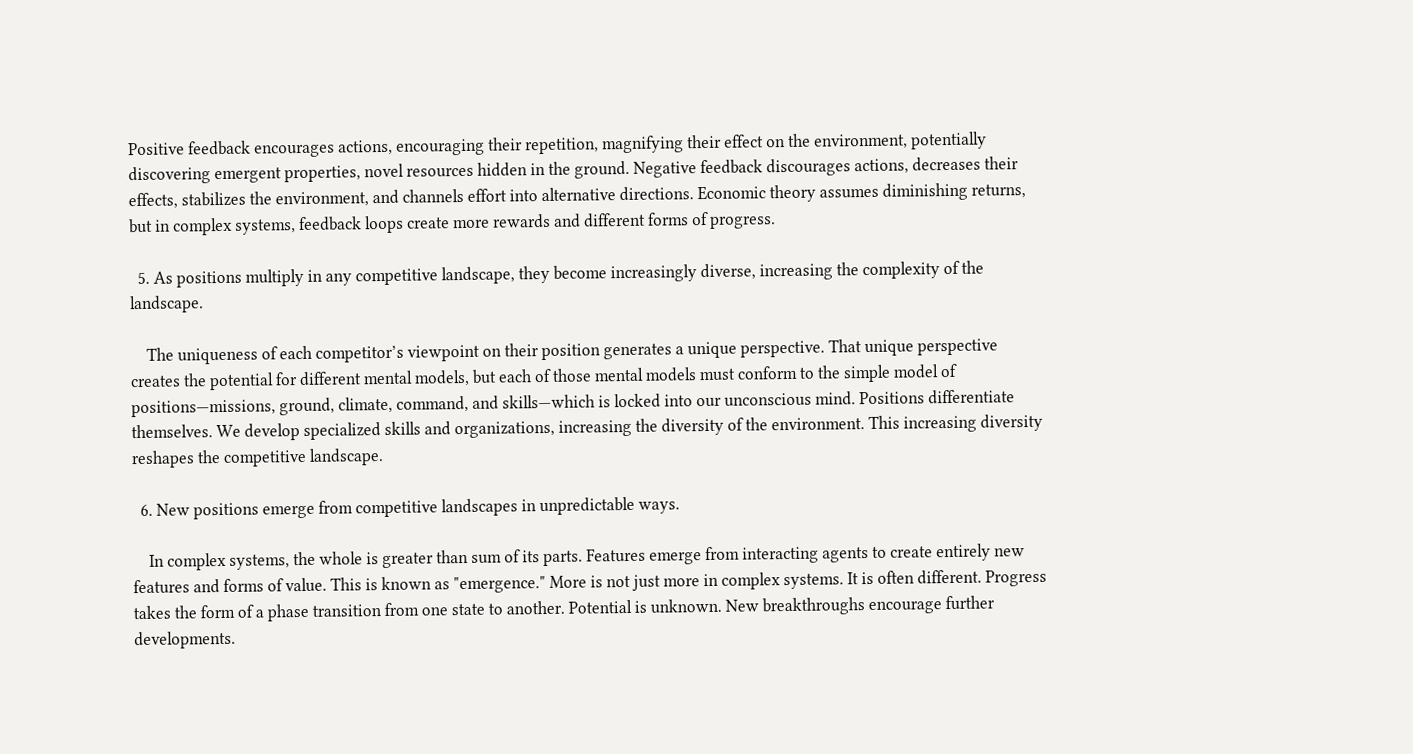Positive feedback encourages actions, encouraging their repetition, magnifying their effect on the environment, potentially discovering emergent properties, novel resources hidden in the ground. Negative feedback discourages actions, decreases their effects, stabilizes the environment, and channels effort into alternative directions. Economic theory assumes diminishing returns, but in complex systems, feedback loops create more rewards and different forms of progress.

  5. As positions multiply in any competitive landscape, they become increasingly diverse, increasing the complexity of the landscape.

    The uniqueness of each competitor’s viewpoint on their position generates a unique perspective. That unique perspective creates the potential for different mental models, but each of those mental models must conform to the simple model of positions—missions, ground, climate, command, and skills—which is locked into our unconscious mind. Positions differentiate themselves. We develop specialized skills and organizations, increasing the diversity of the environment. This increasing diversity reshapes the competitive landscape.

  6. New positions emerge from competitive landscapes in unpredictable ways.

    In complex systems, the whole is greater than sum of its parts. Features emerge from interacting agents to create entirely new features and forms of value. This is known as "emergence." More is not just more in complex systems. It is often different. Progress takes the form of a phase transition from one state to another. Potential is unknown. New breakthroughs encourage further developments.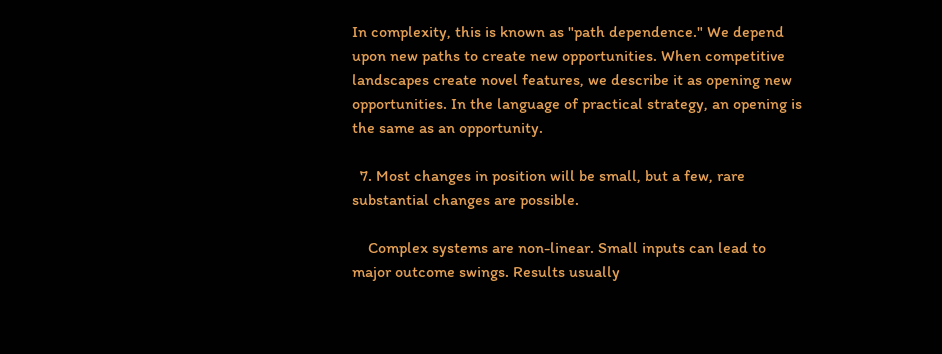In complexity, this is known as "path dependence." We depend upon new paths to create new opportunities. When competitive landscapes create novel features, we describe it as opening new opportunities. In the language of practical strategy, an opening is the same as an opportunity.

  7. Most changes in position will be small, but a few, rare substantial changes are possible.

    Complex systems are non-linear. Small inputs can lead to major outcome swings. Results usually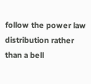follow the power law distribution rather than a bell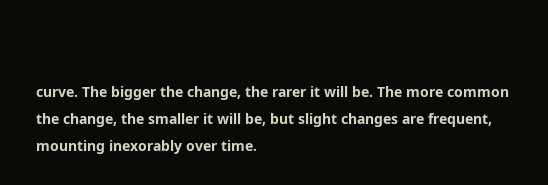curve. The bigger the change, the rarer it will be. The more common the change, the smaller it will be, but slight changes are frequent, mounting inexorably over time.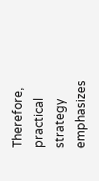Therefore, practical strategy emphasizes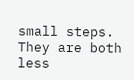small steps. They are both less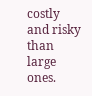costly and risky than large ones.